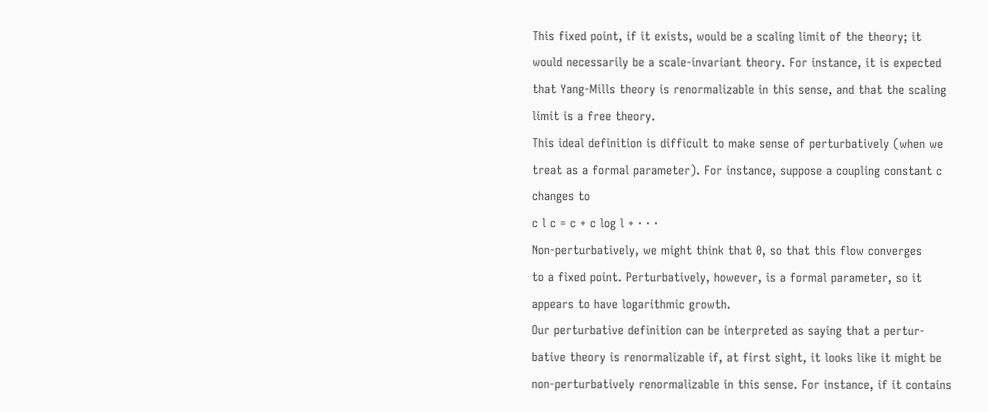This fixed point, if it exists, would be a scaling limit of the theory; it
would necessarily be a scale-invariant theory. For instance, it is expected
that Yang-Mills theory is renormalizable in this sense, and that the scaling
limit is a free theory.
This ideal definition is difficult to make sense of perturbatively (when we
treat as a formal parameter). For instance, suppose a coupling constant c
changes to
c l c = c + c log l + · · ·
Non-perturbatively, we might think that 0, so that this flow converges
to a fixed point. Perturbatively, however, is a formal parameter, so it
appears to have logarithmic growth.
Our perturbative definition can be interpreted as saying that a pertur-
bative theory is renormalizable if, at first sight, it looks like it might be
non-perturbatively renormalizable in this sense. For instance, if it contains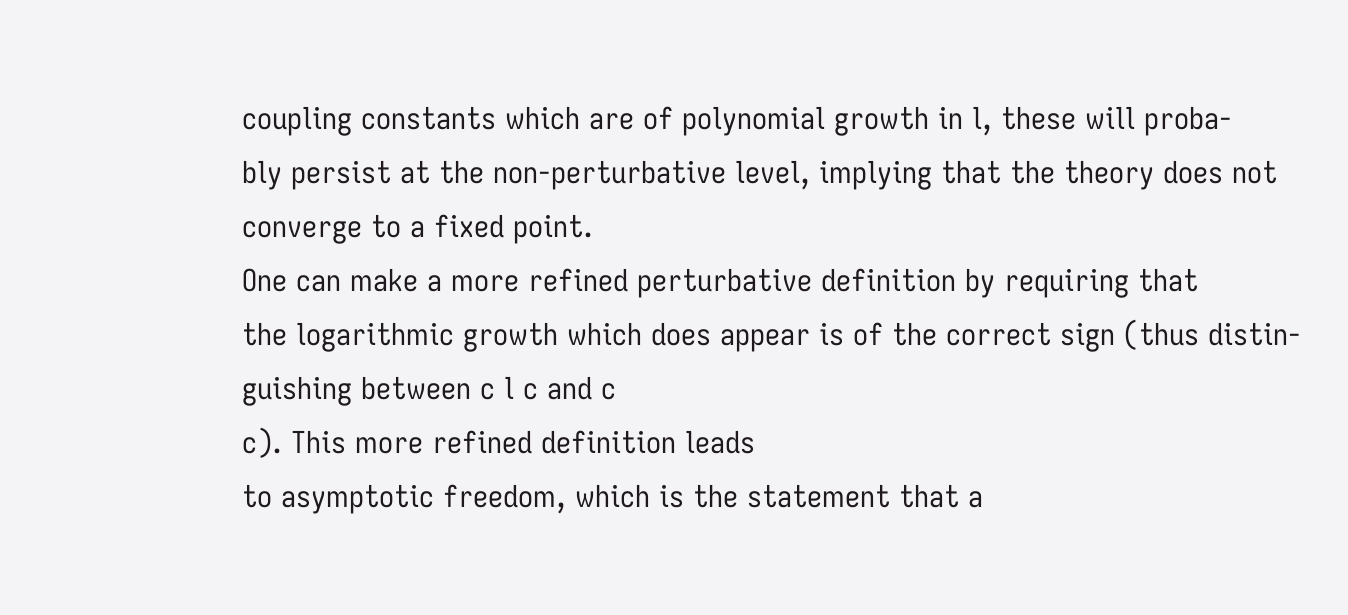coupling constants which are of polynomial growth in l, these will proba-
bly persist at the non-perturbative level, implying that the theory does not
converge to a fixed point.
One can make a more refined perturbative definition by requiring that
the logarithmic growth which does appear is of the correct sign (thus distin-
guishing between c l c and c
c). This more refined definition leads
to asymptotic freedom, which is the statement that a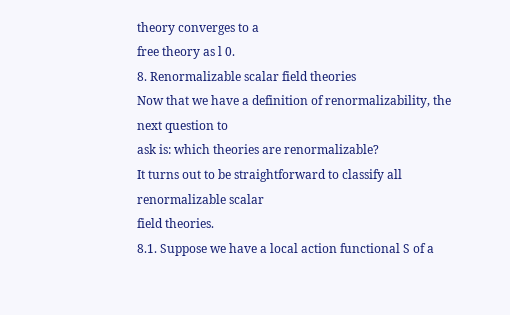theory converges to a
free theory as l 0.
8. Renormalizable scalar field theories
Now that we have a definition of renormalizability, the next question to
ask is: which theories are renormalizable?
It turns out to be straightforward to classify all renormalizable scalar
field theories.
8.1. Suppose we have a local action functional S of a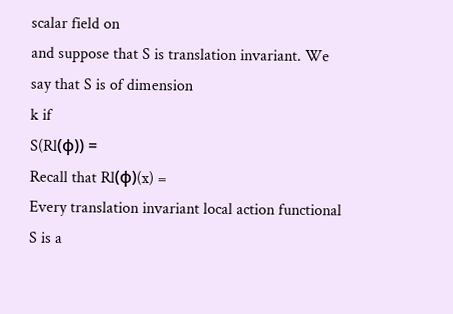scalar field on
and suppose that S is translation invariant. We say that S is of dimension
k if
S(Rl(φ)) =
Recall that Rl(φ)(x) =
Every translation invariant local action functional S is a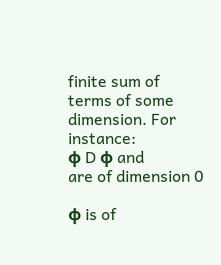finite sum of
terms of some dimension. For instance:
φ D φ and
are of dimension 0

φ is of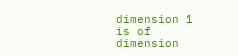dimension 1
is of dimension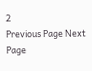2
Previous Page Next Page